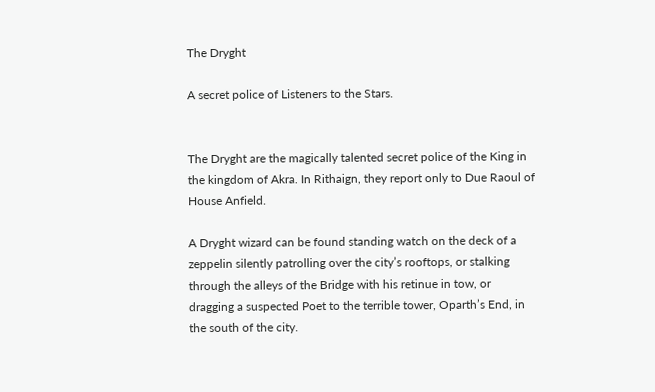The Dryght

A secret police of Listeners to the Stars.


The Dryght are the magically talented secret police of the King in the kingdom of Akra. In Rithaign, they report only to Due Raoul of House Anfield.

A Dryght wizard can be found standing watch on the deck of a zeppelin silently patrolling over the city’s rooftops, or stalking through the alleys of the Bridge with his retinue in tow, or dragging a suspected Poet to the terrible tower, Oparth’s End, in the south of the city.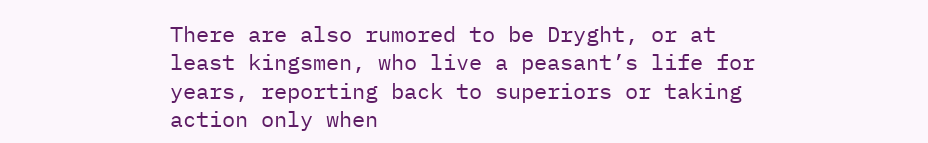There are also rumored to be Dryght, or at least kingsmen, who live a peasant’s life for years, reporting back to superiors or taking action only when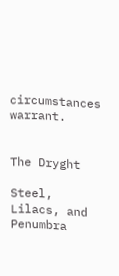circumstances warrant.


The Dryght

Steel, Lilacs, and Penumbra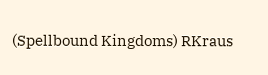(Spellbound Kingdoms) RKraus